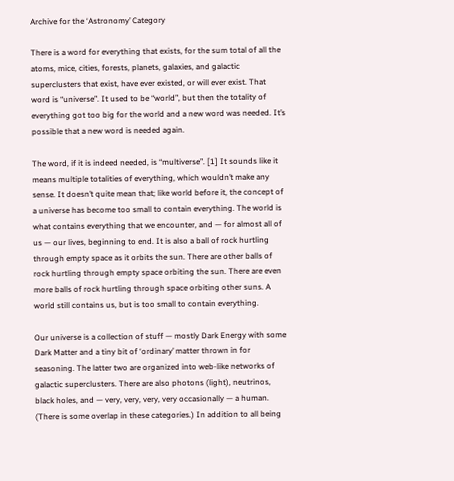Archive for the ‘Astronomy’ Category

There is a word for everything that exists, for the sum total of all the atoms, mice, cities, forests, planets, galaxies, and galactic superclusters that exist, have ever existed, or will ever exist. That word is “universe”. It used to be “world”, but then the totality of everything got too big for the world and a new word was needed. It’s possible that a new word is needed again.

The word, if it is indeed needed, is “multiverse”. [1] It sounds like it means multiple totalities of everything, which wouldn’t make any sense. It doesn’t quite mean that; like world before it, the concept of a universe has become too small to contain everything. The world is what contains everything that we encounter, and — for almost all of us — our lives, beginning to end. It is also a ball of rock hurtling through empty space as it orbits the sun. There are other balls of rock hurtling through empty space orbiting the sun. There are even more balls of rock hurtling through space orbiting other suns. A world still contains us, but is too small to contain everything.

Our universe is a collection of stuff — mostly Dark Energy with some Dark Matter and a tiny bit of ‘ordinary’ matter thrown in for seasoning. The latter two are organized into web-like networks of galactic superclusters. There are also photons (light), neutrinos, black holes, and — very, very, very, very occasionally — a human. (There is some overlap in these categories.) In addition to all being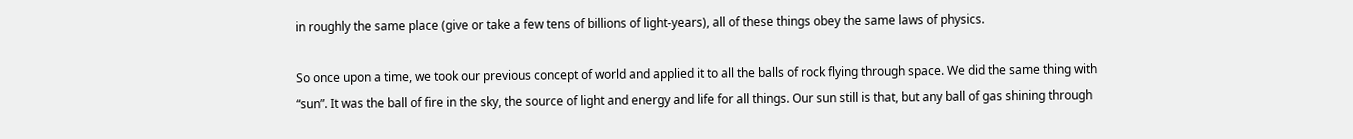in roughly the same place (give or take a few tens of billions of light-years), all of these things obey the same laws of physics.

So once upon a time, we took our previous concept of world and applied it to all the balls of rock flying through space. We did the same thing with “sun”. It was the ball of fire in the sky, the source of light and energy and life for all things. Our sun still is that, but any ball of gas shining through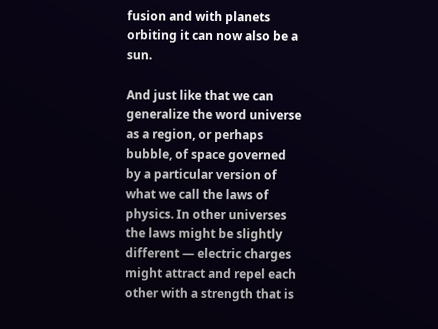fusion and with planets orbiting it can now also be a sun.

And just like that we can generalize the word universe as a region, or perhaps bubble, of space governed by a particular version of what we call the laws of physics. In other universes the laws might be slightly different — electric charges might attract and repel each other with a strength that is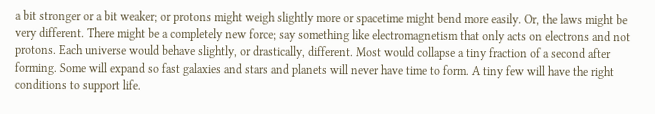a bit stronger or a bit weaker; or protons might weigh slightly more or spacetime might bend more easily. Or, the laws might be very different. There might be a completely new force; say something like electromagnetism that only acts on electrons and not protons. Each universe would behave slightly, or drastically, different. Most would collapse a tiny fraction of a second after forming. Some will expand so fast galaxies and stars and planets will never have time to form. A tiny few will have the right conditions to support life.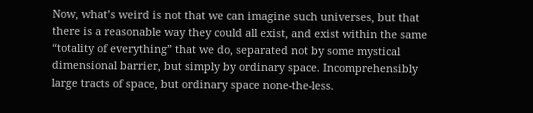Now, what’s weird is not that we can imagine such universes, but that there is a reasonable way they could all exist, and exist within the same “totality of everything” that we do, separated not by some mystical dimensional barrier, but simply by ordinary space. Incomprehensibly large tracts of space, but ordinary space none-the-less.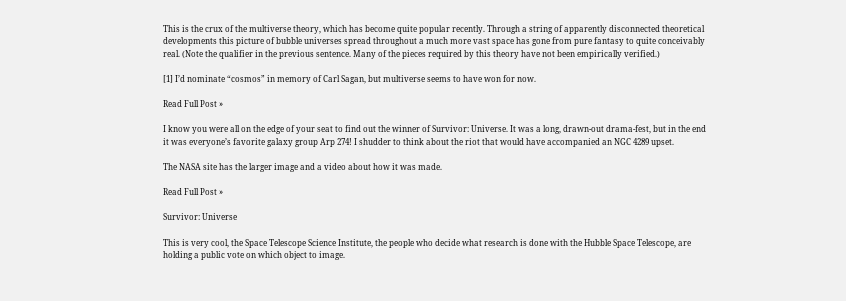This is the crux of the multiverse theory, which has become quite popular recently. Through a string of apparently disconnected theoretical developments this picture of bubble universes spread throughout a much more vast space has gone from pure fantasy to quite conceivably real. (Note the qualifier in the previous sentence. Many of the pieces required by this theory have not been empirically verified.)

[1] I’d nominate “cosmos” in memory of Carl Sagan, but multiverse seems to have won for now.

Read Full Post »

I know you were all on the edge of your seat to find out the winner of Survivor: Universe. It was a long, drawn-out drama-fest, but in the end it was everyone’s favorite galaxy group Arp 274! I shudder to think about the riot that would have accompanied an NGC 4289 upset.

The NASA site has the larger image and a video about how it was made.

Read Full Post »

Survivor: Universe

This is very cool, the Space Telescope Science Institute, the people who decide what research is done with the Hubble Space Telescope, are holding a public vote on which object to image.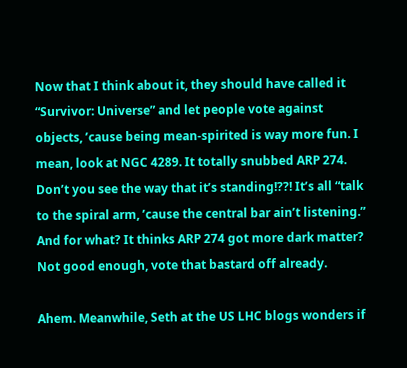Now that I think about it, they should have called it “Survivor: Universe” and let people vote against objects, ’cause being mean-spirited is way more fun. I mean, look at NGC 4289. It totally snubbed ARP 274. Don’t you see the way that it’s standing!??! It’s all “talk to the spiral arm, ’cause the central bar ain’t listening.” And for what? It thinks ARP 274 got more dark matter? Not good enough, vote that bastard off already.

Ahem. Meanwhile, Seth at the US LHC blogs wonders if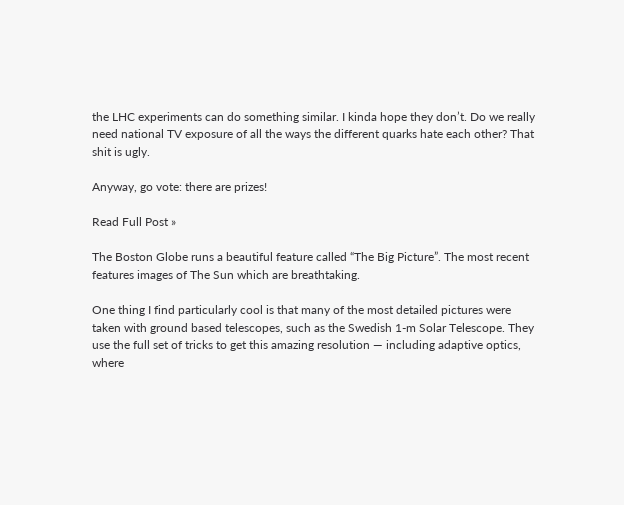the LHC experiments can do something similar. I kinda hope they don’t. Do we really need national TV exposure of all the ways the different quarks hate each other? That shit is ugly.

Anyway, go vote: there are prizes!

Read Full Post »

The Boston Globe runs a beautiful feature called “The Big Picture”. The most recent features images of The Sun which are breathtaking.

One thing I find particularly cool is that many of the most detailed pictures were taken with ground based telescopes, such as the Swedish 1-m Solar Telescope. They use the full set of tricks to get this amazing resolution — including adaptive optics, where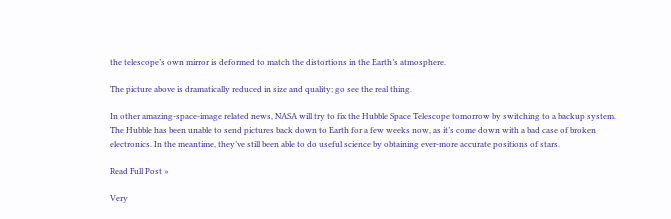the telescope’s own mirror is deformed to match the distortions in the Earth’s atmosphere.

The picture above is dramatically reduced in size and quality; go see the real thing.

In other amazing-space-image related news, NASA will try to fix the Hubble Space Telescope tomorrow by switching to a backup system. The Hubble has been unable to send pictures back down to Earth for a few weeks now, as it’s come down with a bad case of broken electronics. In the meantime, they’ve still been able to do useful science by obtaining ever-more accurate positions of stars.

Read Full Post »

Very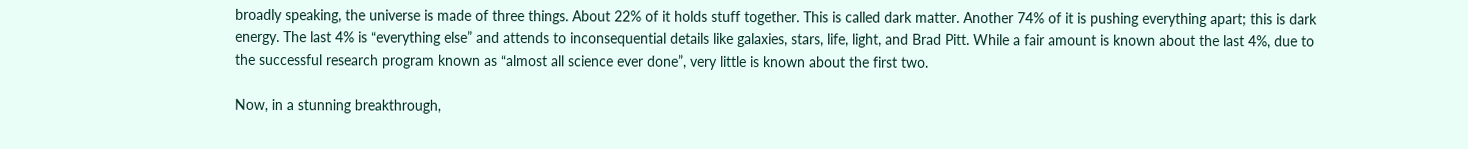broadly speaking, the universe is made of three things. About 22% of it holds stuff together. This is called dark matter. Another 74% of it is pushing everything apart; this is dark energy. The last 4% is “everything else” and attends to inconsequential details like galaxies, stars, life, light, and Brad Pitt. While a fair amount is known about the last 4%, due to the successful research program known as “almost all science ever done”, very little is known about the first two.

Now, in a stunning breakthrough,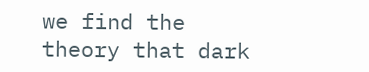we find the theory that dark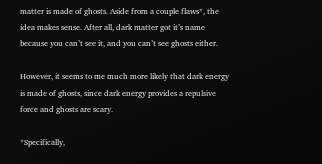matter is made of ghosts. Aside from a couple flaws*, the idea makes sense. After all, dark matter got it’s name because you can’t see it, and you can’t see ghosts either.

However, it seems to me much more likely that dark energy is made of ghosts, since dark energy provides a repulsive force and ghosts are scary.

*Specifically,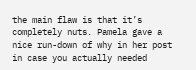the main flaw is that it’s completely nuts. Pamela gave a nice run-down of why in her post in case you actually needed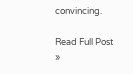convincing.

Read Full Post »